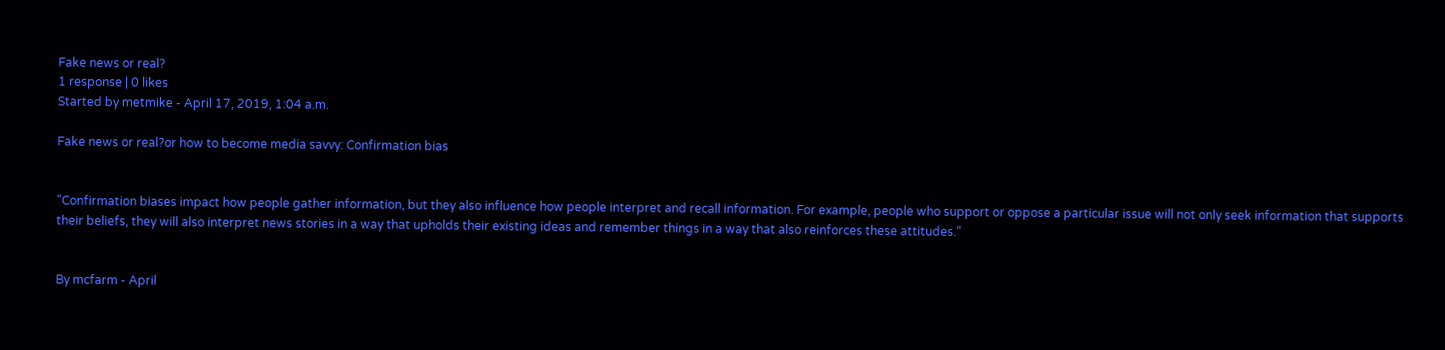Fake news or real?
1 response | 0 likes
Started by metmike - April 17, 2019, 1:04 a.m.

Fake news or real?or how to become media savvy: Confirmation bias


"Confirmation biases impact how people gather information, but they also influence how people interpret and recall information. For example, people who support or oppose a particular issue will not only seek information that supports their beliefs, they will also interpret news stories in a way that upholds their existing ideas and remember things in a way that also reinforces these attitudes."


By mcfarm - April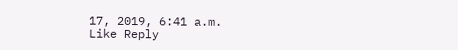17, 2019, 6:41 a.m.
Like Reply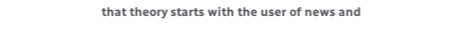that theory starts with the user of news and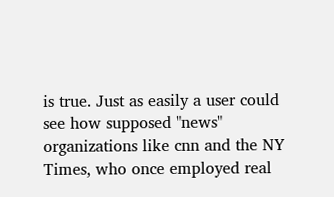is true. Just as easily a user could see how supposed "news" organizations like cnn and the NY Times, who once employed real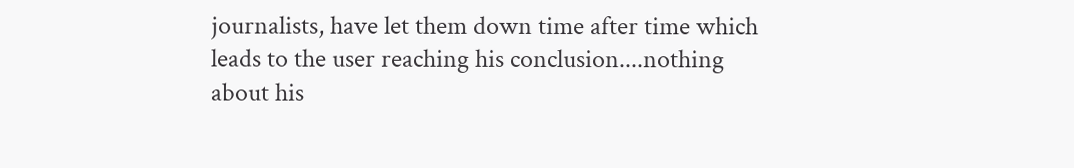journalists, have let them down time after time which leads to the user reaching his conclusion....nothing about his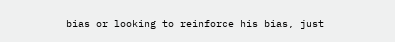bias or looking to reinforce his bias, just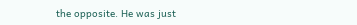the opposite. He was just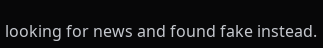looking for news and found fake instead.